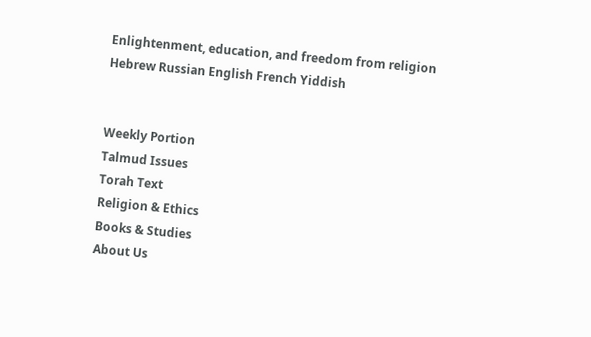Enlightenment, education, and freedom from religion
Hebrew Russian English French Yiddish


Weekly Portion
Talmud Issues
Torah Text
Religion & Ethics
Books & Studies
About Us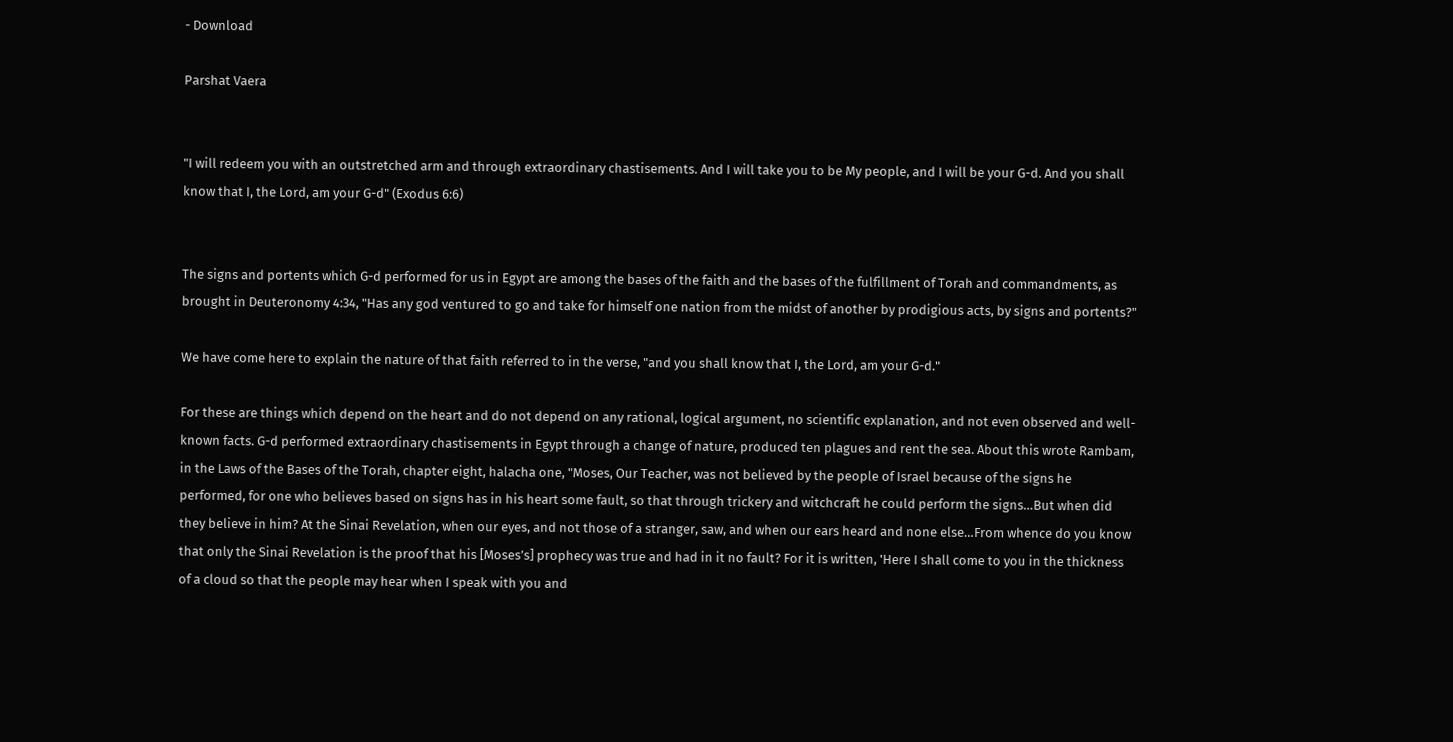- Download

Parshat Vaera


"I will redeem you with an outstretched arm and through extraordinary chastisements. And I will take you to be My people, and I will be your G-d. And you shall know that I, the Lord, am your G-d" (Exodus 6:6)


The signs and portents which G-d performed for us in Egypt are among the bases of the faith and the bases of the fulfillment of Torah and commandments, as brought in Deuteronomy 4:34, "Has any god ventured to go and take for himself one nation from the midst of another by prodigious acts, by signs and portents?"

We have come here to explain the nature of that faith referred to in the verse, "and you shall know that I, the Lord, am your G-d."

For these are things which depend on the heart and do not depend on any rational, logical argument, no scientific explanation, and not even observed and well-known facts. G-d performed extraordinary chastisements in Egypt through a change of nature, produced ten plagues and rent the sea. About this wrote Rambam, in the Laws of the Bases of the Torah, chapter eight, halacha one, "Moses, Our Teacher, was not believed by the people of Israel because of the signs he performed, for one who believes based on signs has in his heart some fault, so that through trickery and witchcraft he could perform the signs…But when did they believe in him? At the Sinai Revelation, when our eyes, and not those of a stranger, saw, and when our ears heard and none else…From whence do you know that only the Sinai Revelation is the proof that his [Moses’s] prophecy was true and had in it no fault? For it is written, 'Here I shall come to you in the thickness of a cloud so that the people may hear when I speak with you and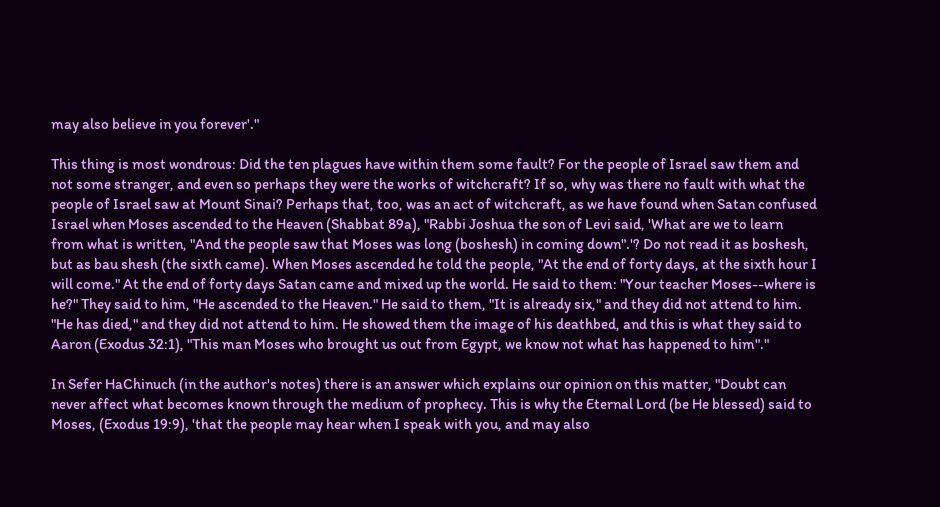may also believe in you forever'."

This thing is most wondrous: Did the ten plagues have within them some fault? For the people of Israel saw them and not some stranger, and even so perhaps they were the works of witchcraft? If so, why was there no fault with what the people of Israel saw at Mount Sinai? Perhaps that, too, was an act of witchcraft, as we have found when Satan confused Israel when Moses ascended to the Heaven (Shabbat 89a), "Rabbi Joshua the son of Levi said, 'What are we to learn from what is written, "And the people saw that Moses was long (boshesh) in coming down".'? Do not read it as boshesh, but as bau shesh (the sixth came). When Moses ascended he told the people, "At the end of forty days, at the sixth hour I will come." At the end of forty days Satan came and mixed up the world. He said to them: "Your teacher Moses--where is he?" They said to him, "He ascended to the Heaven." He said to them, "It is already six," and they did not attend to him. "He has died," and they did not attend to him. He showed them the image of his deathbed, and this is what they said to Aaron (Exodus 32:1), "This man Moses who brought us out from Egypt, we know not what has happened to him"."

In Sefer HaChinuch (in the author's notes) there is an answer which explains our opinion on this matter, "Doubt can never affect what becomes known through the medium of prophecy. This is why the Eternal Lord (be He blessed) said to Moses, (Exodus 19:9), 'that the people may hear when I speak with you, and may also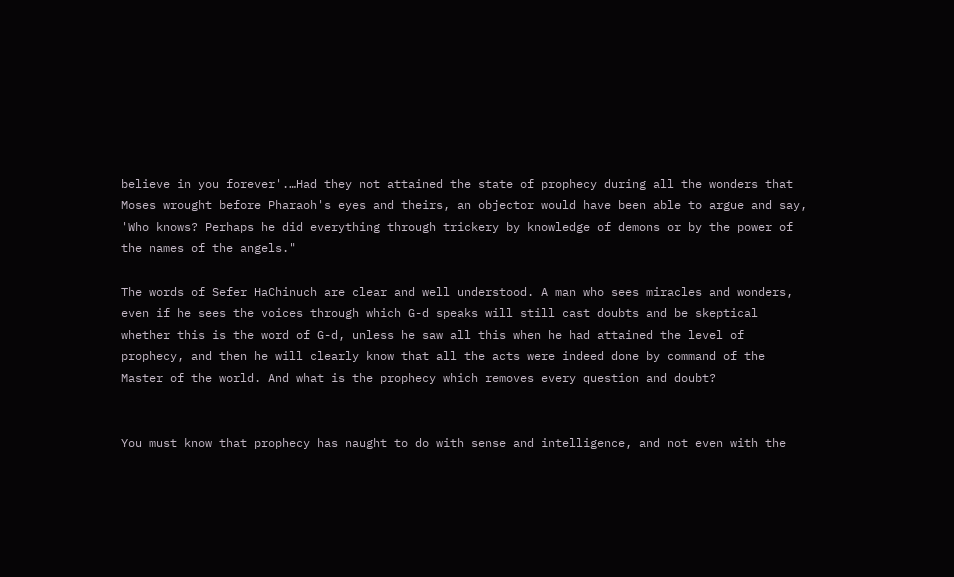believe in you forever'.…Had they not attained the state of prophecy during all the wonders that Moses wrought before Pharaoh's eyes and theirs, an objector would have been able to argue and say, 'Who knows? Perhaps he did everything through trickery by knowledge of demons or by the power of the names of the angels."

The words of Sefer HaChinuch are clear and well understood. A man who sees miracles and wonders, even if he sees the voices through which G-d speaks will still cast doubts and be skeptical whether this is the word of G-d, unless he saw all this when he had attained the level of prophecy, and then he will clearly know that all the acts were indeed done by command of the Master of the world. And what is the prophecy which removes every question and doubt?


You must know that prophecy has naught to do with sense and intelligence, and not even with the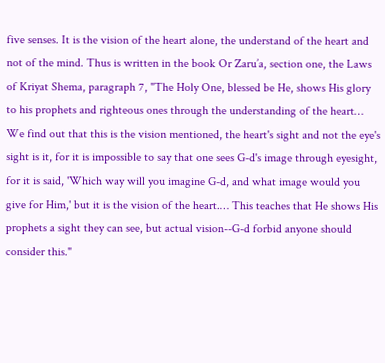five senses. It is the vision of the heart alone, the understand of the heart and not of the mind. Thus is written in the book Or Zaru’a, section one, the Laws of Kriyat Shema, paragraph 7, "The Holy One, blessed be He, shows His glory to his prophets and righteous ones through the understanding of the heart… We find out that this is the vision mentioned, the heart's sight and not the eye's sight is it, for it is impossible to say that one sees G-d's image through eyesight, for it is said, 'Which way will you imagine G-d, and what image would you give for Him,' but it is the vision of the heart.… This teaches that He shows His prophets a sight they can see, but actual vision--G-d forbid anyone should consider this."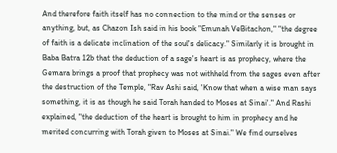And therefore faith itself has no connection to the mind or the senses or anything, but, as Chazon Ish said in his book "Emunah VeBitachon," "the degree of faith is a delicate inclination of the soul's delicacy." Similarly it is brought in Baba Batra 12b that the deduction of a sage's heart is as prophecy, where the Gemara brings a proof that prophecy was not withheld from the sages even after the destruction of the Temple, "Rav Ashi said, 'Know that when a wise man says something, it is as though he said Torah handed to Moses at Sinai'." And Rashi explained, "the deduction of the heart is brought to him in prophecy and he merited concurring with Torah given to Moses at Sinai." We find ourselves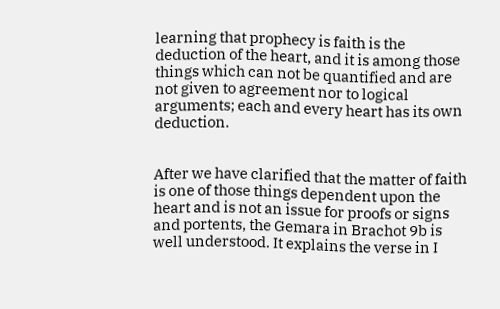learning that prophecy is faith is the deduction of the heart, and it is among those things which can not be quantified and are not given to agreement nor to logical arguments; each and every heart has its own deduction.


After we have clarified that the matter of faith is one of those things dependent upon the heart and is not an issue for proofs or signs and portents, the Gemara in Brachot 9b is well understood. It explains the verse in I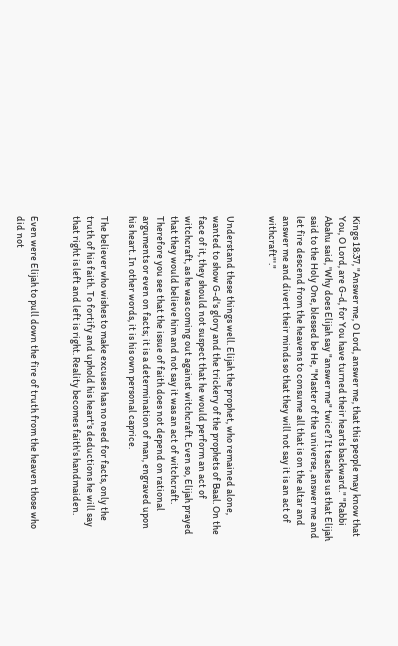Kings 18:37, "Answer me, O Lord, answer me, that this people may know that You, O Lord, are G-d, for You have turned their hearts backward." "Rabbi Abahu said, 'Why does Elijah say "answer me" twice? It teaches us that Elijah said to the Holy One, blessed be He, "Master of the universe, answer me and let fire descend from the heavens to consume all that is on the altar and answer me and divert their minds so that they will not say it is an act of withcraft"'."


Understand these things well. Elijah the prophet, who remained alone, wanted to show G-d's glory and the trickery of the prophets of Baal. On the face of it, they should not suspect that he would perform an act of witchcraft, as he was coming out against witchcraft. Even so, Elijah prayed that they would believe him and not say it was an act of witchcraft. Therefore you see that the issue of faith does not depend on rational arguments or even on facts; it is a determination of man, engraved upon his heart. In other words, it is his own personal caprice.

The believer who wishes to make excuses has no need for facts, only the truth of his faith. To fortify and uphold his heart's deductions he will say that right is left and left is right. Reality becomes faith's handmaiden.


Even were Elijah to pull down the fire of truth from the heaven those who did not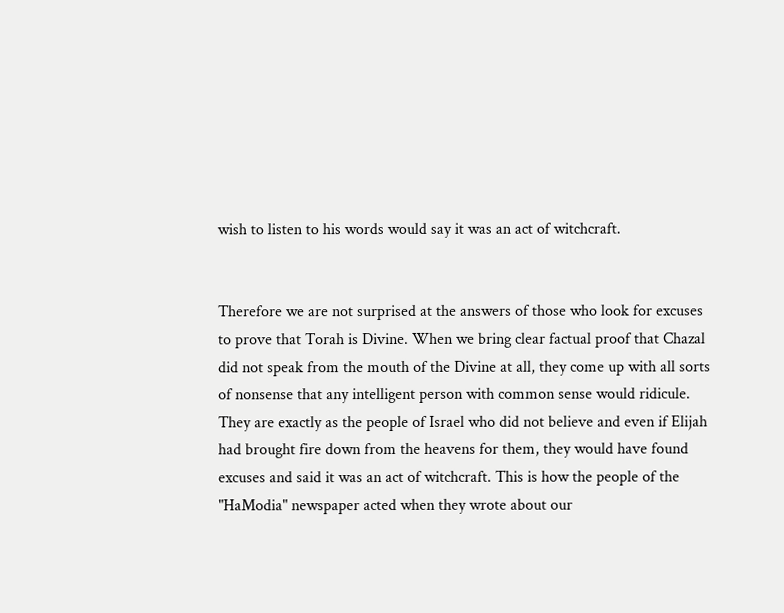wish to listen to his words would say it was an act of witchcraft.


Therefore we are not surprised at the answers of those who look for excuses to prove that Torah is Divine. When we bring clear factual proof that Chazal did not speak from the mouth of the Divine at all, they come up with all sorts of nonsense that any intelligent person with common sense would ridicule. They are exactly as the people of Israel who did not believe and even if Elijah had brought fire down from the heavens for them, they would have found excuses and said it was an act of witchcraft. This is how the people of the "HaModia" newspaper acted when they wrote about our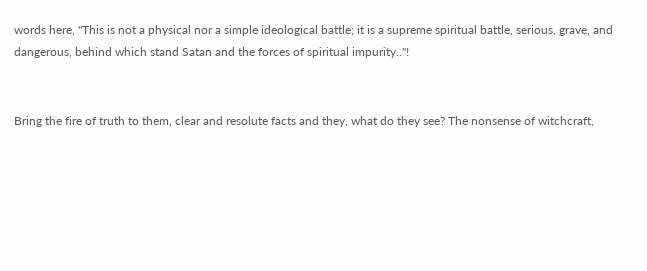words here, "This is not a physical nor a simple ideological battle; it is a supreme spiritual battle, serious, grave, and dangerous, behind which stand Satan and the forces of spiritual impurity.."!


Bring the fire of truth to them, clear and resolute facts and they, what do they see? The nonsense of witchcraft,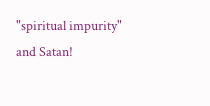"spiritual impurity" and Satan!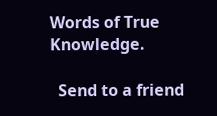Words of True Knowledge.

  Send to a friend